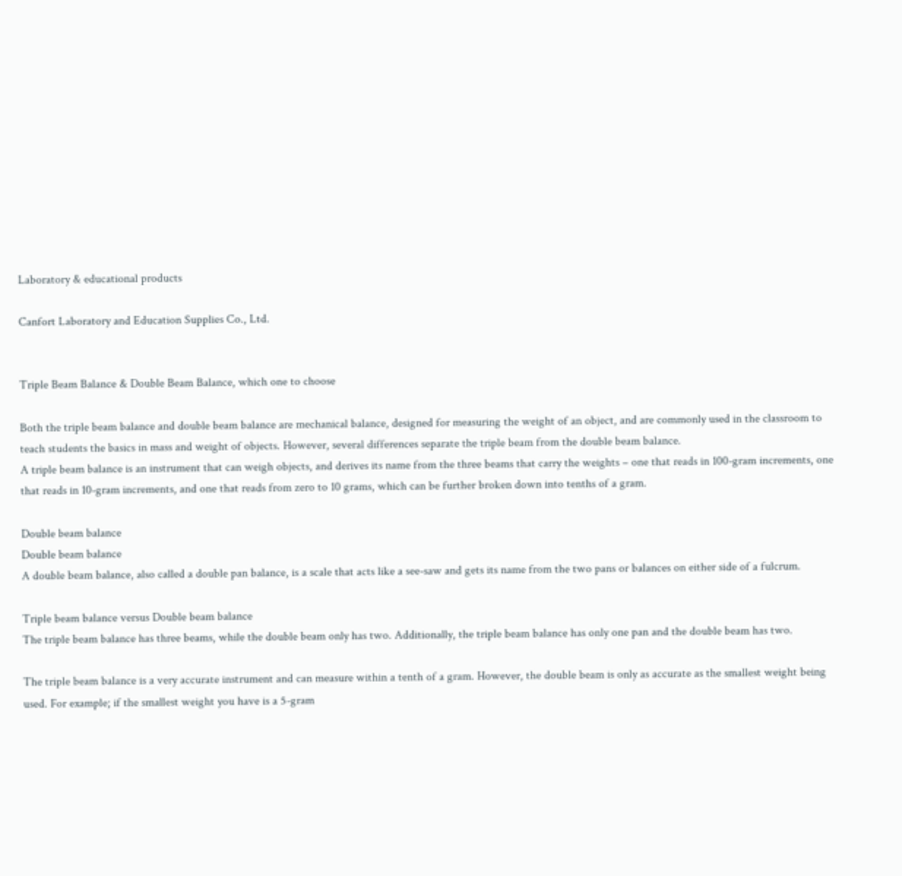Laboratory & educational products

Canfort Laboratory and Education Supplies Co., Ltd.


Triple Beam Balance & Double Beam Balance, which one to choose

Both the triple beam balance and double beam balance are mechanical balance, designed for measuring the weight of an object, and are commonly used in the classroom to teach students the basics in mass and weight of objects. However, several differences separate the triple beam from the double beam balance.
A triple beam balance is an instrument that can weigh objects, and derives its name from the three beams that carry the weights – one that reads in 100-gram increments, one that reads in 10-gram increments, and one that reads from zero to 10 grams, which can be further broken down into tenths of a gram.

Double beam balance
Double beam balance
A double beam balance, also called a double pan balance, is a scale that acts like a see-saw and gets its name from the two pans or balances on either side of a fulcrum.

Triple beam balance versus Double beam balance
The triple beam balance has three beams, while the double beam only has two. Additionally, the triple beam balance has only one pan and the double beam has two.

The triple beam balance is a very accurate instrument and can measure within a tenth of a gram. However, the double beam is only as accurate as the smallest weight being used. For example; if the smallest weight you have is a 5-gram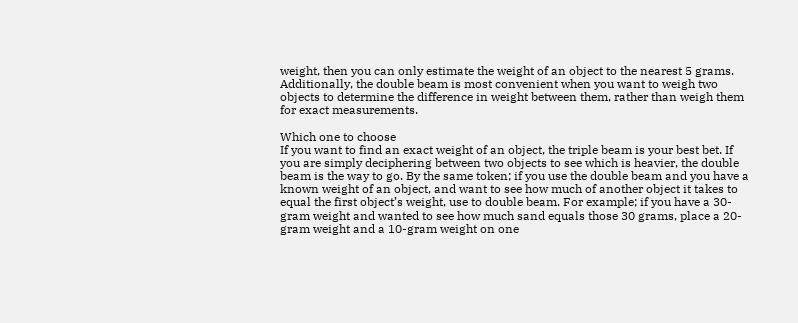weight, then you can only estimate the weight of an object to the nearest 5 grams. Additionally, the double beam is most convenient when you want to weigh two objects to determine the difference in weight between them, rather than weigh them for exact measurements.

Which one to choose
If you want to find an exact weight of an object, the triple beam is your best bet. If you are simply deciphering between two objects to see which is heavier, the double beam is the way to go. By the same token; if you use the double beam and you have a known weight of an object, and want to see how much of another object it takes to equal the first object’s weight, use to double beam. For example; if you have a 30-gram weight and wanted to see how much sand equals those 30 grams, place a 20-gram weight and a 10-gram weight on one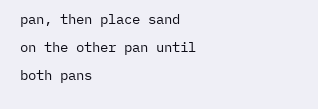pan, then place sand on the other pan until both pans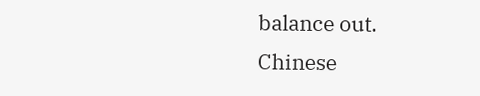balance out.
Chinese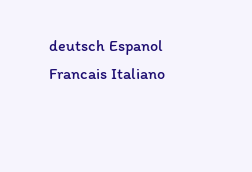deutsch Espanol Francais Italiano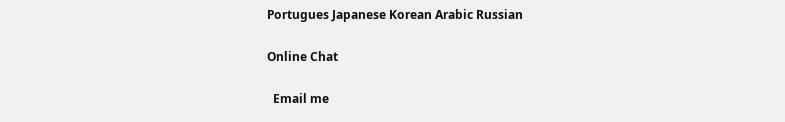Portugues Japanese Korean Arabic Russian

Online Chat

  Email me